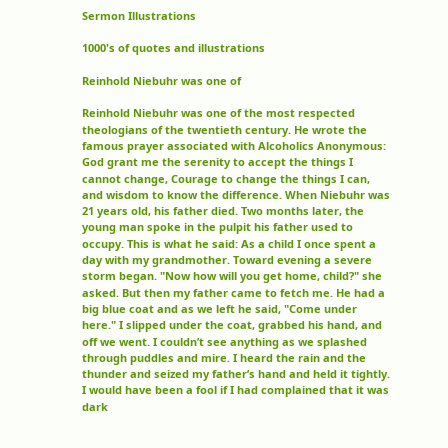Sermon Illustrations

1000's of quotes and illustrations

Reinhold Niebuhr was one of

Reinhold Niebuhr was one of the most respected theologians of the twentieth century. He wrote the famous prayer associated with Alcoholics Anonymous: God grant me the serenity to accept the things I cannot change, Courage to change the things I can, and wisdom to know the difference. When Niebuhr was 21 years old, his father died. Two months later, the young man spoke in the pulpit his father used to occupy. This is what he said: As a child I once spent a day with my grandmother. Toward evening a severe storm began. "Now how will you get home, child?" she asked. But then my father came to fetch me. He had a big blue coat and as we left he said, "Come under here." I slipped under the coat, grabbed his hand, and off we went. I couldn’t see anything as we splashed through puddles and mire. I heard the rain and the thunder and seized my father’s hand and held it tightly. I would have been a fool if I had complained that it was dark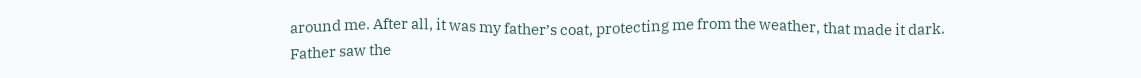around me. After all, it was my father’s coat, protecting me from the weather, that made it dark. Father saw the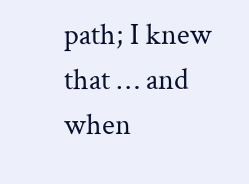path; I knew that … and when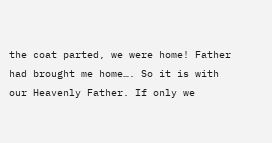the coat parted, we were home! Father had brought me home…. So it is with our Heavenly Father. If only we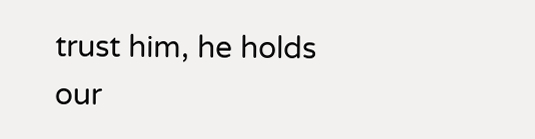trust him, he holds our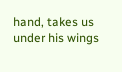hand, takes us under his wings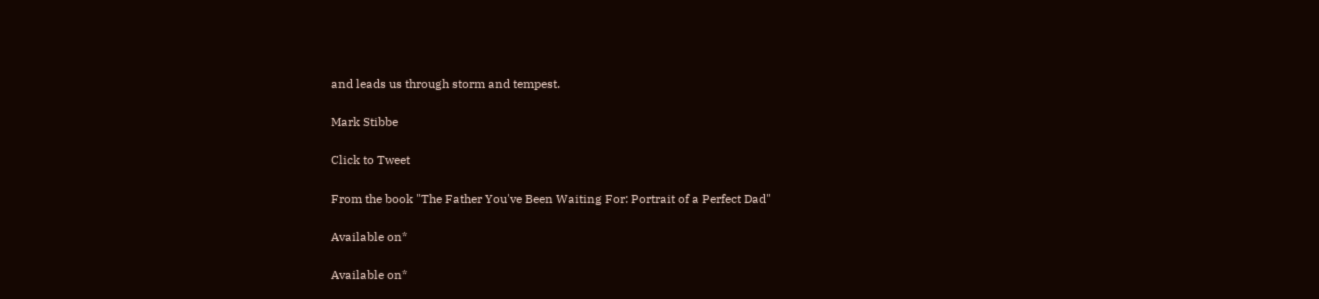and leads us through storm and tempest.

Mark Stibbe

Click to Tweet

From the book "The Father You've Been Waiting For: Portrait of a Perfect Dad"

Available on*

Available on*